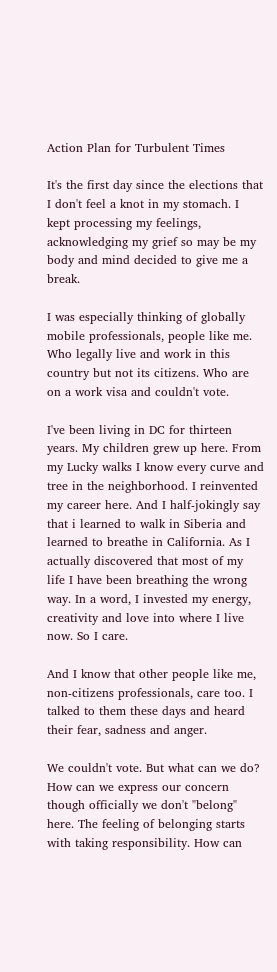Action Plan for Turbulent Times

It's the first day since the elections that I don't feel a knot in my stomach. I kept processing my feelings, acknowledging my grief so may be my body and mind decided to give me a break.

I was especially thinking of globally mobile professionals, people like me. Who legally live and work in this country but not its citizens. Who are on a work visa and couldn't vote.

I've been living in DC for thirteen years. My children grew up here. From my Lucky walks I know every curve and tree in the neighborhood. I reinvented my career here. And I half-jokingly say that i learned to walk in Siberia and learned to breathe in California. As I actually discovered that most of my life I have been breathing the wrong way. In a word, I invested my energy, creativity and love into where I live now. So I care.

And I know that other people like me, non-citizens professionals, care too. I talked to them these days and heard their fear, sadness and anger.

We couldn't vote. But what can we do? How can we express our concern though officially we don't "belong" here. The feeling of belonging starts with taking responsibility. How can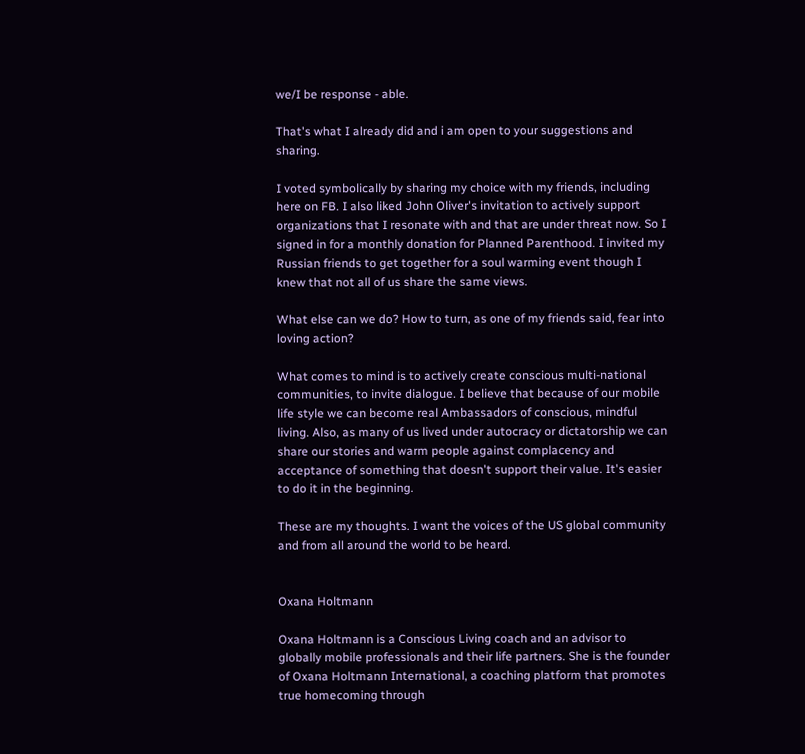we/I be response - able.

That's what I already did and i am open to your suggestions and sharing.

I voted symbolically by sharing my choice with my friends, including here on FB. I also liked John Oliver's invitation to actively support organizations that I resonate with and that are under threat now. So I signed in for a monthly donation for Planned Parenthood. I invited my Russian friends to get together for a soul warming event though I knew that not all of us share the same views.

What else can we do? How to turn, as one of my friends said, fear into loving action?

What comes to mind is to actively create conscious multi-national communities, to invite dialogue. I believe that because of our mobile life style we can become real Ambassadors of conscious, mindful living. Also, as many of us lived under autocracy or dictatorship we can share our stories and warm people against complacency and acceptance of something that doesn't support their value. It's easier to do it in the beginning.

These are my thoughts. I want the voices of the US global community and from all around the world to be heard.


Oxana Holtmann

Oxana Holtmann is a Conscious Living coach and an advisor to globally mobile professionals and their life partners. She is the founder of Oxana Holtmann International, a coaching platform that promotes true homecoming through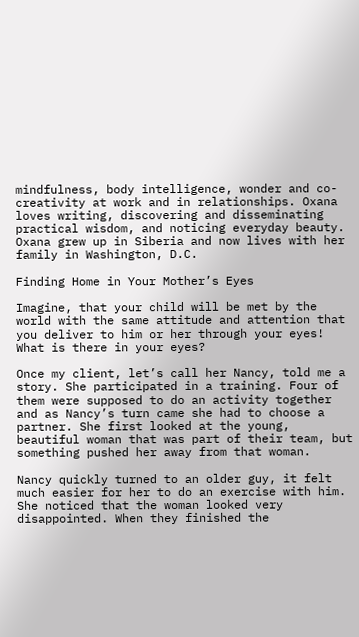mindfulness, body intelligence, wonder and co-creativity at work and in relationships. Oxana loves writing, discovering and disseminating practical wisdom, and noticing everyday beauty. Oxana grew up in Siberia and now lives with her family in Washington, D.C.

Finding Home in Your Mother’s Eyes

Imagine, that your child will be met by the world with the same attitude and attention that you deliver to him or her through your eyes! What is there in your eyes?

Once my client, let’s call her Nancy, told me a story. She participated in a training. Four of them were supposed to do an activity together and as Nancy’s turn came she had to choose a partner. She first looked at the young, beautiful woman that was part of their team, but something pushed her away from that woman.

Nancy quickly turned to an older guy, it felt much easier for her to do an exercise with him. She noticed that the woman looked very disappointed. When they finished the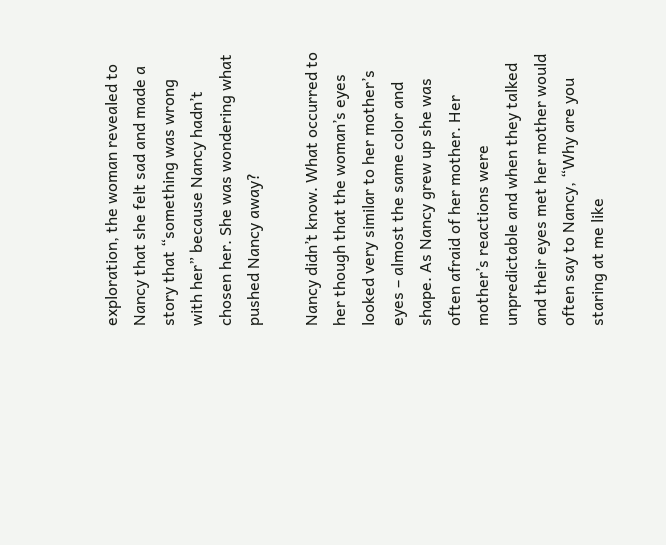exploration, the woman revealed to Nancy that she felt sad and made a story that “something was wrong with her” because Nancy hadn’t chosen her. She was wondering what pushed Nancy away?

Nancy didn’t know. What occurred to her though that the woman’s eyes looked very similar to her mother’s eyes – almost the same color and shape. As Nancy grew up she was often afraid of her mother. Her mother’s reactions were unpredictable and when they talked and their eyes met her mother would often say to Nancy, “Why are you staring at me like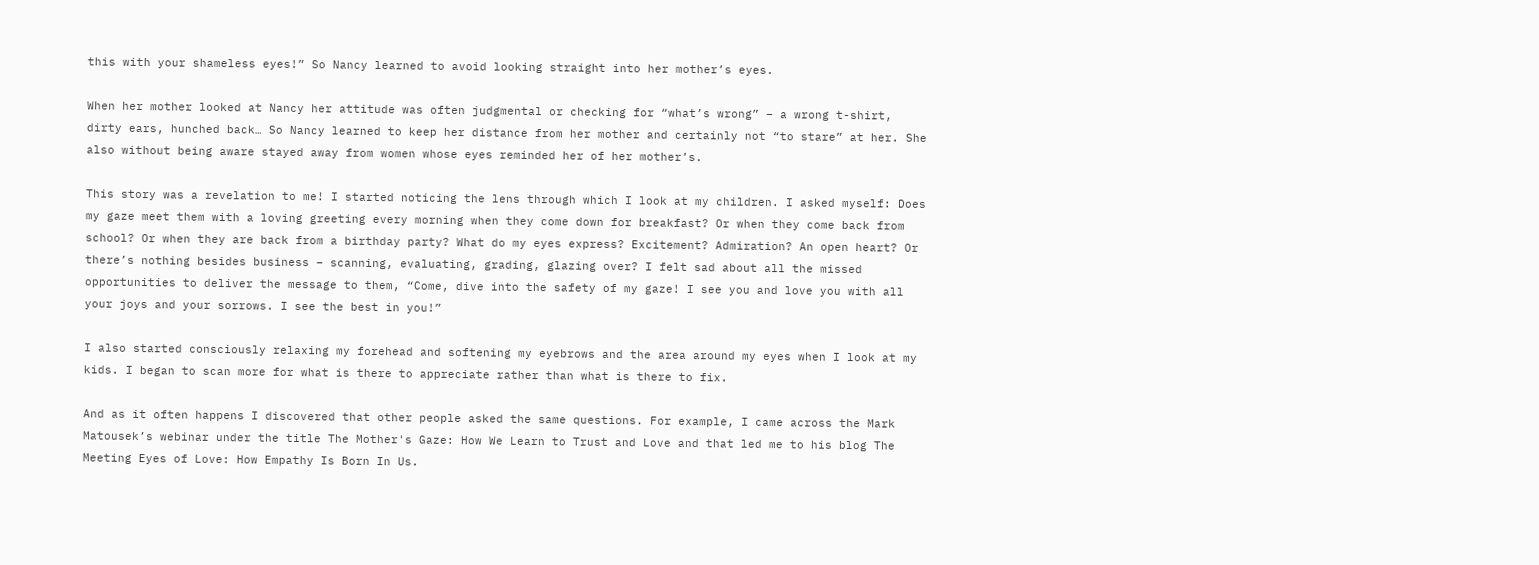this with your shameless eyes!” So Nancy learned to avoid looking straight into her mother’s eyes.

When her mother looked at Nancy her attitude was often judgmental or checking for “what’s wrong” – a wrong t-shirt, dirty ears, hunched back… So Nancy learned to keep her distance from her mother and certainly not “to stare” at her. She also without being aware stayed away from women whose eyes reminded her of her mother’s.

This story was a revelation to me! I started noticing the lens through which I look at my children. I asked myself: Does my gaze meet them with a loving greeting every morning when they come down for breakfast? Or when they come back from school? Or when they are back from a birthday party? What do my eyes express? Excitement? Admiration? An open heart? Or there’s nothing besides business – scanning, evaluating, grading, glazing over? I felt sad about all the missed opportunities to deliver the message to them, “Come, dive into the safety of my gaze! I see you and love you with all your joys and your sorrows. I see the best in you!”

I also started consciously relaxing my forehead and softening my eyebrows and the area around my eyes when I look at my kids. I began to scan more for what is there to appreciate rather than what is there to fix.

And as it often happens I discovered that other people asked the same questions. For example, I came across the Mark Matousek’s webinar under the title The Mother's Gaze: How We Learn to Trust and Love and that led me to his blog The Meeting Eyes of Love: How Empathy Is Born In Us.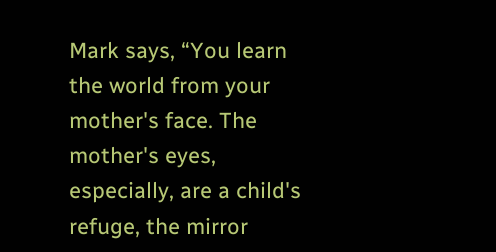Mark says, “You learn the world from your mother's face. The mother's eyes, especially, are a child's refuge, the mirror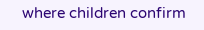where children confirm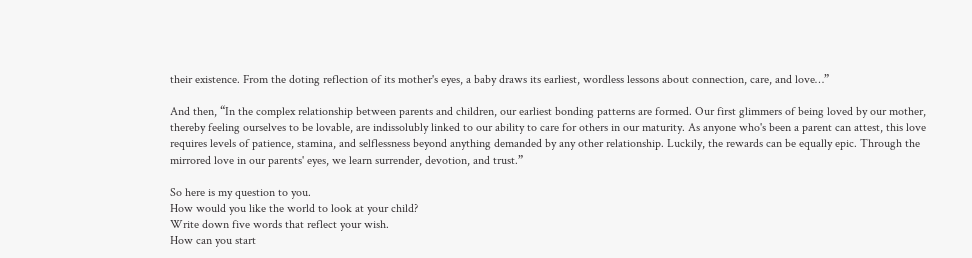their existence. From the doting reflection of its mother's eyes, a baby draws its earliest, wordless lessons about connection, care, and love…”

And then, “In the complex relationship between parents and children, our earliest bonding patterns are formed. Our first glimmers of being loved by our mother, thereby feeling ourselves to be lovable, are indissolubly linked to our ability to care for others in our maturity. As anyone who's been a parent can attest, this love requires levels of patience, stamina, and selflessness beyond anything demanded by any other relationship. Luckily, the rewards can be equally epic. Through the mirrored love in our parents' eyes, we learn surrender, devotion, and trust.”

So here is my question to you.
How would you like the world to look at your child?
Write down five words that reflect your wish.
How can you start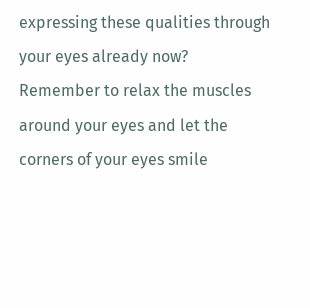expressing these qualities through your eyes already now?
Remember to relax the muscles around your eyes and let the corners of your eyes smile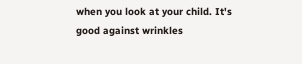when you look at your child. It's good against wrinkles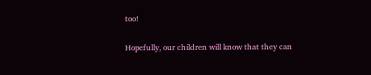too!

Hopefully, our children will know that they can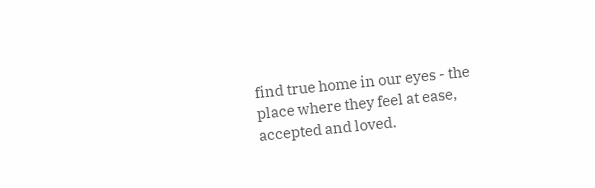find true home in our eyes - the place where they feel at ease, accepted and loved.